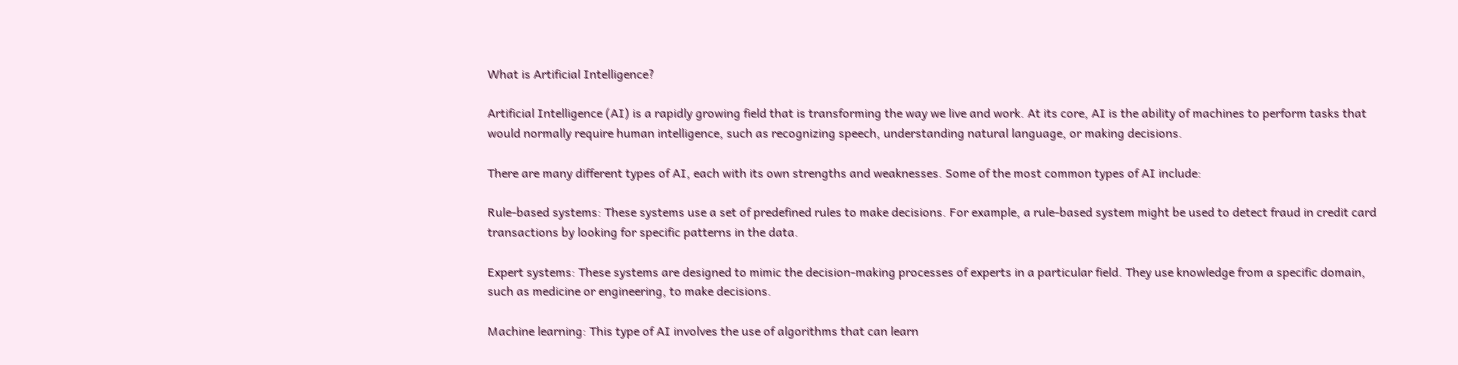What is Artificial Intelligence?

Artificial Intelligence (AI) is a rapidly growing field that is transforming the way we live and work. At its core, AI is the ability of machines to perform tasks that would normally require human intelligence, such as recognizing speech, understanding natural language, or making decisions.

There are many different types of AI, each with its own strengths and weaknesses. Some of the most common types of AI include:

Rule-based systems: These systems use a set of predefined rules to make decisions. For example, a rule-based system might be used to detect fraud in credit card transactions by looking for specific patterns in the data.

Expert systems: These systems are designed to mimic the decision-making processes of experts in a particular field. They use knowledge from a specific domain, such as medicine or engineering, to make decisions.

Machine learning: This type of AI involves the use of algorithms that can learn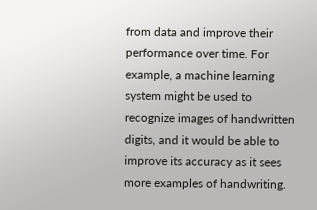from data and improve their performance over time. For example, a machine learning system might be used to recognize images of handwritten digits, and it would be able to improve its accuracy as it sees more examples of handwriting.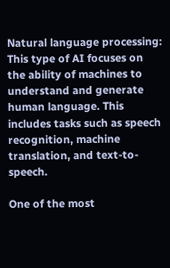Natural language processing: This type of AI focuses on the ability of machines to understand and generate human language. This includes tasks such as speech recognition, machine translation, and text-to-speech.

One of the most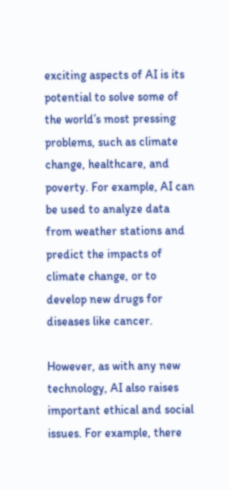exciting aspects of AI is its potential to solve some of the world’s most pressing problems, such as climate change, healthcare, and poverty. For example, AI can be used to analyze data from weather stations and predict the impacts of climate change, or to develop new drugs for diseases like cancer.

However, as with any new technology, AI also raises important ethical and social issues. For example, there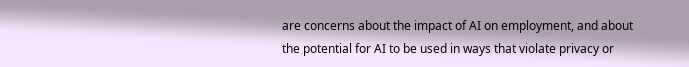are concerns about the impact of AI on employment, and about the potential for AI to be used in ways that violate privacy or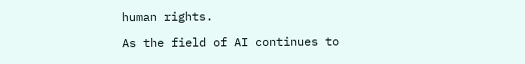human rights.

As the field of AI continues to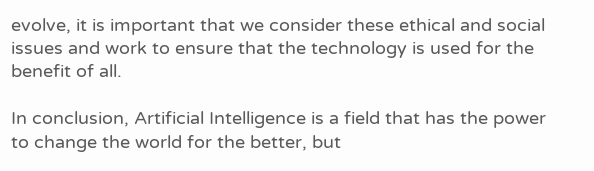evolve, it is important that we consider these ethical and social issues and work to ensure that the technology is used for the benefit of all.

In conclusion, Artificial Intelligence is a field that has the power to change the world for the better, but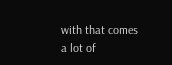with that comes a lot of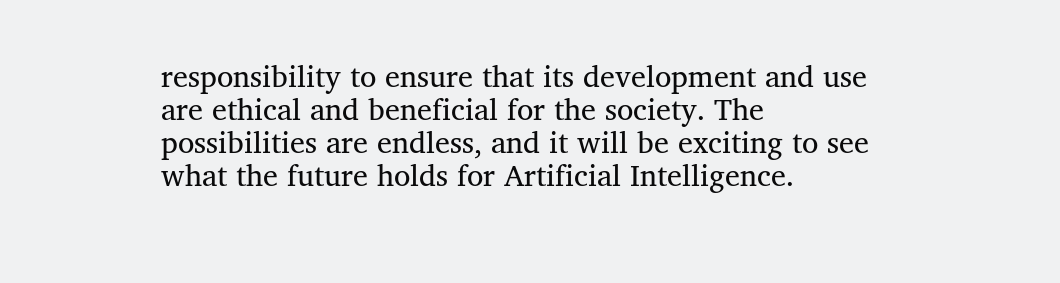responsibility to ensure that its development and use are ethical and beneficial for the society. The possibilities are endless, and it will be exciting to see what the future holds for Artificial Intelligence.